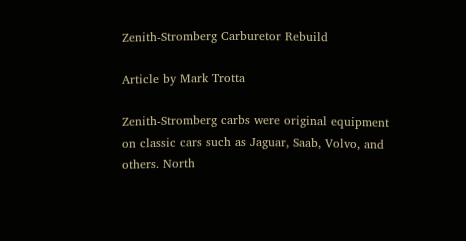Zenith-Stromberg Carburetor Rebuild

Article by Mark Trotta

Zenith-Stromberg carbs were original equipment on classic cars such as Jaguar, Saab, Volvo, and others. North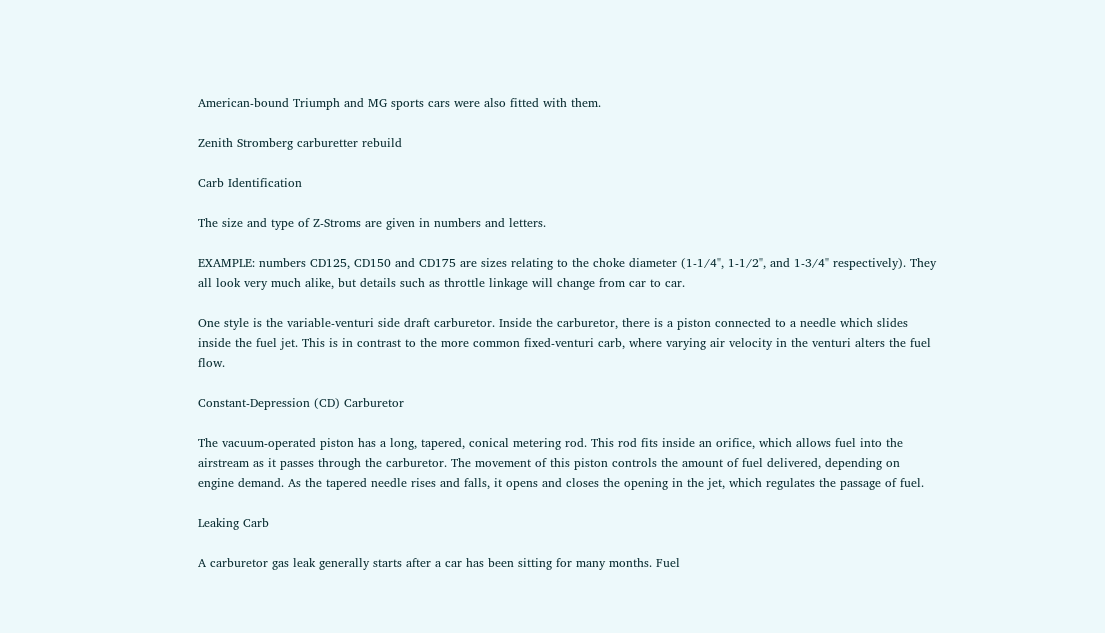American-bound Triumph and MG sports cars were also fitted with them.

Zenith Stromberg carburetter rebuild

Carb Identification

The size and type of Z-Stroms are given in numbers and letters.

EXAMPLE: numbers CD125, CD150 and CD175 are sizes relating to the choke diameter (1-1/4", 1-1/2", and 1-3/4" respectively). They all look very much alike, but details such as throttle linkage will change from car to car.

One style is the variable-venturi side draft carburetor. Inside the carburetor, there is a piston connected to a needle which slides inside the fuel jet. This is in contrast to the more common fixed-venturi carb, where varying air velocity in the venturi alters the fuel flow.

Constant-Depression (CD) Carburetor

The vacuum-operated piston has a long, tapered, conical metering rod. This rod fits inside an orifice, which allows fuel into the airstream as it passes through the carburetor. The movement of this piston controls the amount of fuel delivered, depending on engine demand. As the tapered needle rises and falls, it opens and closes the opening in the jet, which regulates the passage of fuel.

Leaking Carb

A carburetor gas leak generally starts after a car has been sitting for many months. Fuel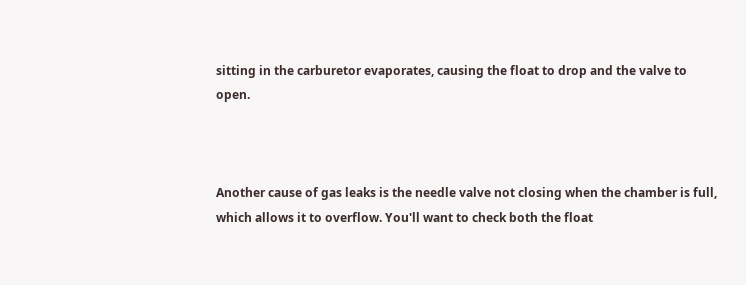sitting in the carburetor evaporates, causing the float to drop and the valve to open.



Another cause of gas leaks is the needle valve not closing when the chamber is full, which allows it to overflow. You'll want to check both the float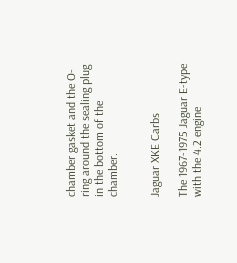chamber gasket and the O-ring around the sealing plug in the bottom of the chamber.


Jaguar XKE Carbs

The 1967-1975 Jaguar E-type with the 4.2 engine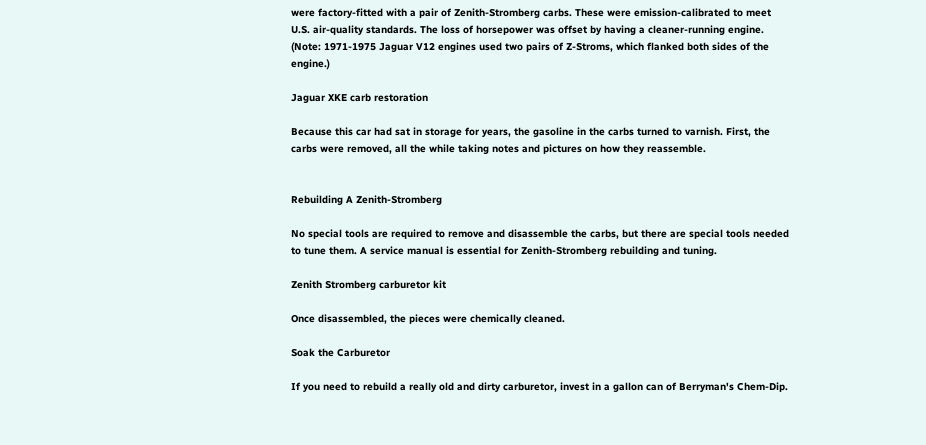were factory-fitted with a pair of Zenith-Stromberg carbs. These were emission-calibrated to meet U.S. air-quality standards. The loss of horsepower was offset by having a cleaner-running engine. (Note: 1971-1975 Jaguar V12 engines used two pairs of Z-Stroms, which flanked both sides of the engine.)

Jaguar XKE carb restoration

Because this car had sat in storage for years, the gasoline in the carbs turned to varnish. First, the carbs were removed, all the while taking notes and pictures on how they reassemble.


Rebuilding A Zenith-Stromberg

No special tools are required to remove and disassemble the carbs, but there are special tools needed to tune them. A service manual is essential for Zenith-Stromberg rebuilding and tuning.

Zenith Stromberg carburetor kit

Once disassembled, the pieces were chemically cleaned.

Soak the Carburetor

If you need to rebuild a really old and dirty carburetor, invest in a gallon can of Berryman's Chem-Dip.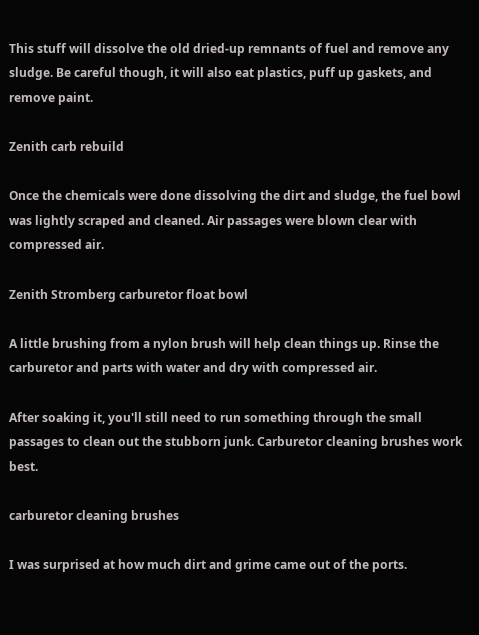This stuff will dissolve the old dried-up remnants of fuel and remove any sludge. Be careful though, it will also eat plastics, puff up gaskets, and remove paint.

Zenith carb rebuild

Once the chemicals were done dissolving the dirt and sludge, the fuel bowl was lightly scraped and cleaned. Air passages were blown clear with compressed air.

Zenith Stromberg carburetor float bowl

A little brushing from a nylon brush will help clean things up. Rinse the carburetor and parts with water and dry with compressed air.

After soaking it, you'll still need to run something through the small passages to clean out the stubborn junk. Carburetor cleaning brushes work best.

carburetor cleaning brushes

I was surprised at how much dirt and grime came out of the ports.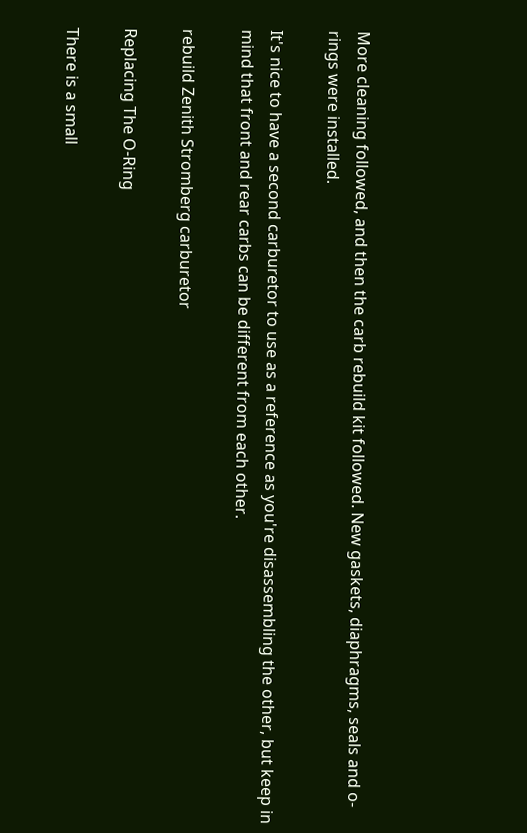More cleaning followed, and then the carb rebuild kit followed. New gaskets, diaphragms, seals and o-rings were installed.

It's nice to have a second carburetor to use as a reference as you're disassembling the other, but keep in mind that front and rear carbs can be different from each other.

rebuild Zenith Stromberg carburetor

Replacing The O-Ring

There is a small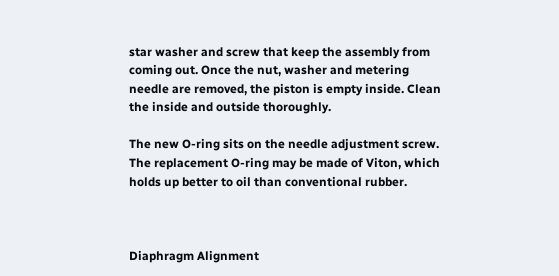star washer and screw that keep the assembly from coming out. Once the nut, washer and metering needle are removed, the piston is empty inside. Clean the inside and outside thoroughly.

The new O-ring sits on the needle adjustment screw. The replacement O-ring may be made of Viton, which holds up better to oil than conventional rubber.



Diaphragm Alignment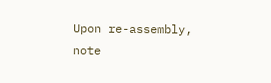Upon re-assembly, note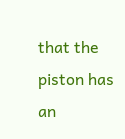that the piston has an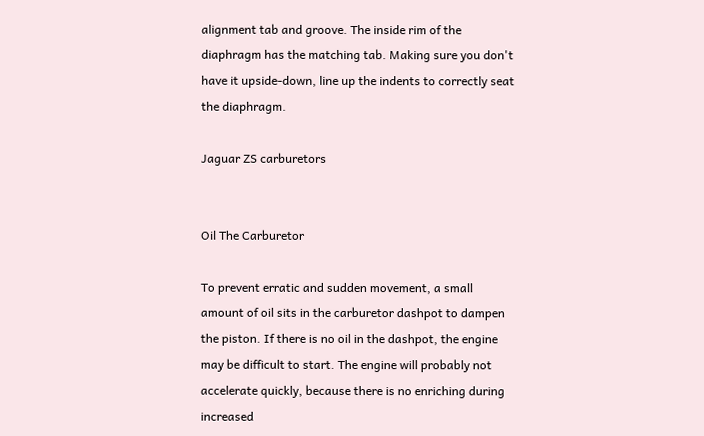alignment tab and groove. The inside rim of the diaphragm has the matching tab. Making sure you don't have it upside-down, line up the indents to correctly seat the diaphragm.

Jaguar ZS carburetors


Oil The Carburetor

To prevent erratic and sudden movement, a small amount of oil sits in the carburetor dashpot to dampen the piston. If there is no oil in the dashpot, the engine may be difficult to start. The engine will probably not accelerate quickly, because there is no enriching during increased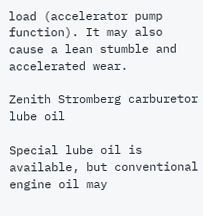load (accelerator pump function). It may also cause a lean stumble and accelerated wear.

Zenith Stromberg carburetor lube oil

Special lube oil is available, but conventional engine oil may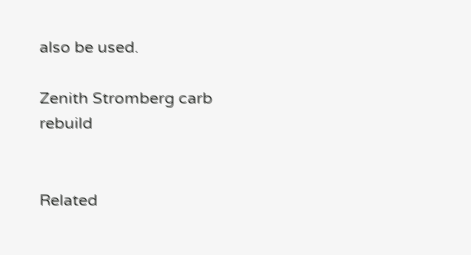also be used.

Zenith Stromberg carb rebuild


Related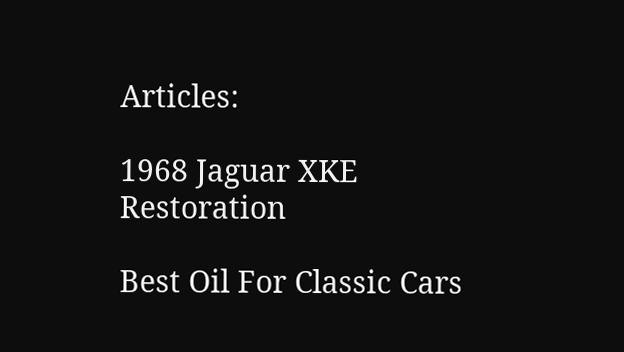Articles:

1968 Jaguar XKE Restoration

Best Oil For Classic Cars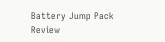Battery Jump Pack Review